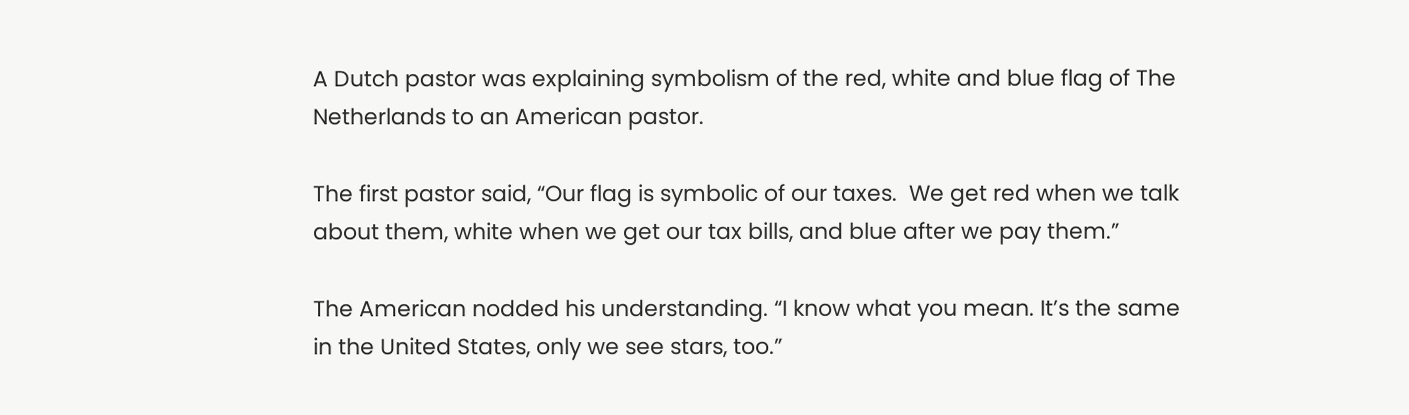A Dutch pastor was explaining symbolism of the red, white and blue flag of The Netherlands to an American pastor.

The first pastor said, “Our flag is symbolic of our taxes.  We get red when we talk about them, white when we get our tax bills, and blue after we pay them.”

The American nodded his understanding. “I know what you mean. It’s the same in the United States, only we see stars, too.”